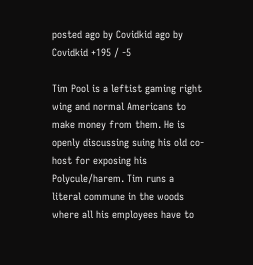posted ago by Covidkid ago by Covidkid +195 / -5

Tim Pool is a leftist gaming right wing and normal Americans to make money from them. He is openly discussing suing his old co-host for exposing his Polycule/harem. Tim runs a literal commune in the woods where all his employees have to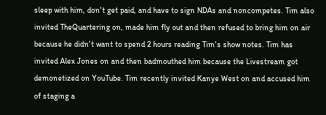sleep with him, don't get paid, and have to sign NDAs and noncompetes. Tim also invited TheQuartering on, made him fly out and then refused to bring him on air because he didn't want to spend 2 hours reading Tim's show notes. Tim has invited Alex Jones on and then badmouthed him because the Livestream got demonetized on YouTube. Tim recently invited Kanye West on and accused him of staging a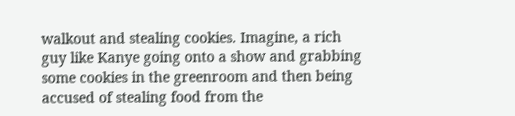walkout and stealing cookies. Imagine, a rich guy like Kanye going onto a show and grabbing some cookies in the greenroom and then being accused of stealing food from the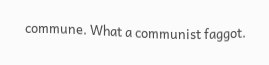commune. What a communist faggot.